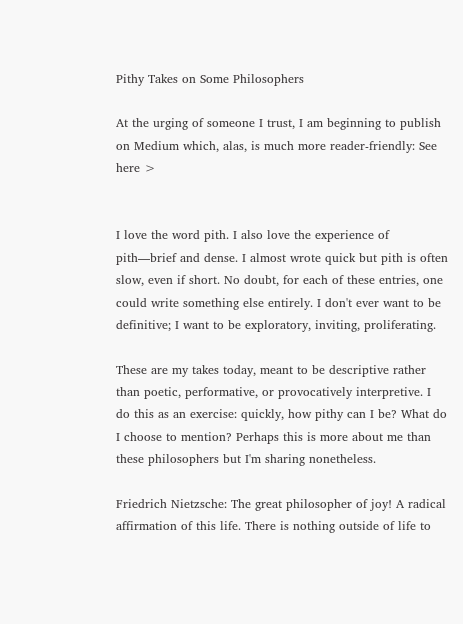Pithy Takes on Some Philosophers

At the urging of someone I trust, I am beginning to publish on Medium which, alas, is much more reader-friendly: See here >


I love the word pith. I also love the experience of pith—brief and dense. I almost wrote quick but pith is often slow, even if short. No doubt, for each of these entries, one could write something else entirely. I don't ever want to be definitive; I want to be exploratory, inviting, proliferating.

These are my takes today, meant to be descriptive rather than poetic, performative, or provocatively interpretive. I do this as an exercise: quickly, how pithy can I be? What do I choose to mention? Perhaps this is more about me than these philosophers but I'm sharing nonetheless.

Friedrich Nietzsche: The great philosopher of joy! A radical affirmation of this life. There is nothing outside of life to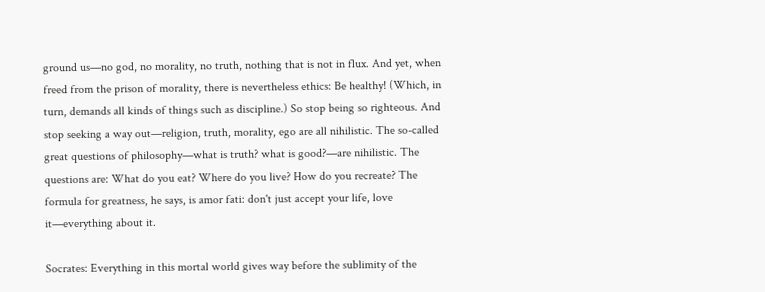ground us—no god, no morality, no truth, nothing that is not in flux. And yet, when freed from the prison of morality, there is nevertheless ethics: Be healthy! (Which, in turn, demands all kinds of things such as discipline.) So stop being so righteous. And stop seeking a way out—religion, truth, morality, ego are all nihilistic. The so-called great questions of philosophy—what is truth? what is good?—are nihilistic. The questions are: What do you eat? Where do you live? How do you recreate? The formula for greatness, he says, is amor fati: don't just accept your life, love it—everything about it.

Socrates: Everything in this mortal world gives way before the sublimity of the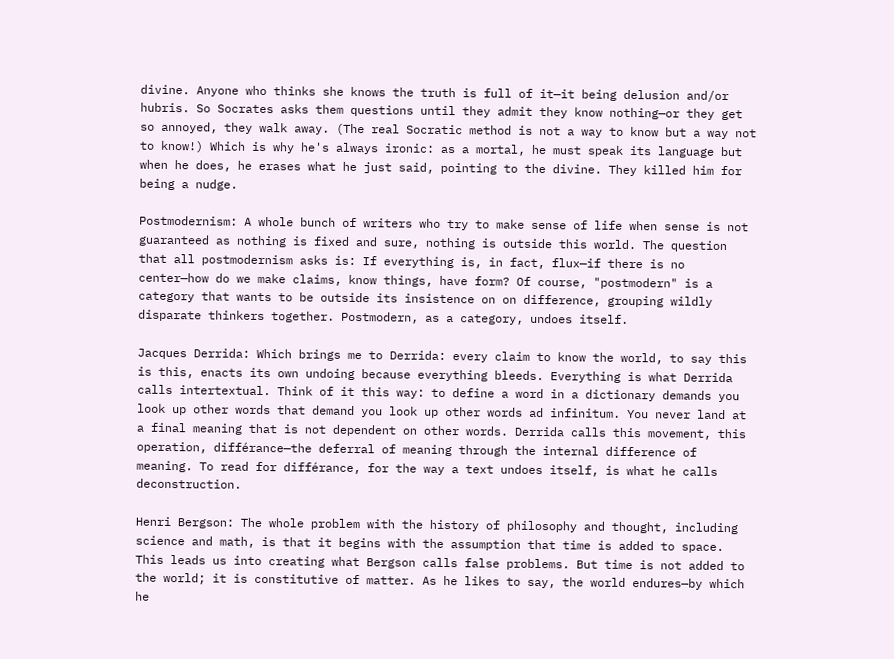divine. Anyone who thinks she knows the truth is full of it—it being delusion and/or hubris. So Socrates asks them questions until they admit they know nothing—or they get so annoyed, they walk away. (The real Socratic method is not a way to know but a way not to know!) Which is why he's always ironic: as a mortal, he must speak its language but when he does, he erases what he just said, pointing to the divine. They killed him for being a nudge.

Postmodernism: A whole bunch of writers who try to make sense of life when sense is not guaranteed as nothing is fixed and sure, nothing is outside this world. The question that all postmodernism asks is: If everything is, in fact, flux—if there is no center—how do we make claims, know things, have form? Of course, "postmodern" is a category that wants to be outside its insistence on on difference, grouping wildly disparate thinkers together. Postmodern, as a category, undoes itself.

Jacques Derrida: Which brings me to Derrida: every claim to know the world, to say this is this, enacts its own undoing because everything bleeds. Everything is what Derrida calls intertextual. Think of it this way: to define a word in a dictionary demands you look up other words that demand you look up other words ad infinitum. You never land at a final meaning that is not dependent on other words. Derrida calls this movement, this operation, différance—the deferral of meaning through the internal difference of meaning. To read for différance, for the way a text undoes itself, is what he calls deconstruction.

Henri Bergson: The whole problem with the history of philosophy and thought, including science and math, is that it begins with the assumption that time is added to space. This leads us into creating what Bergson calls false problems. But time is not added to the world; it is constitutive of matter. As he likes to say, the world endures—by which he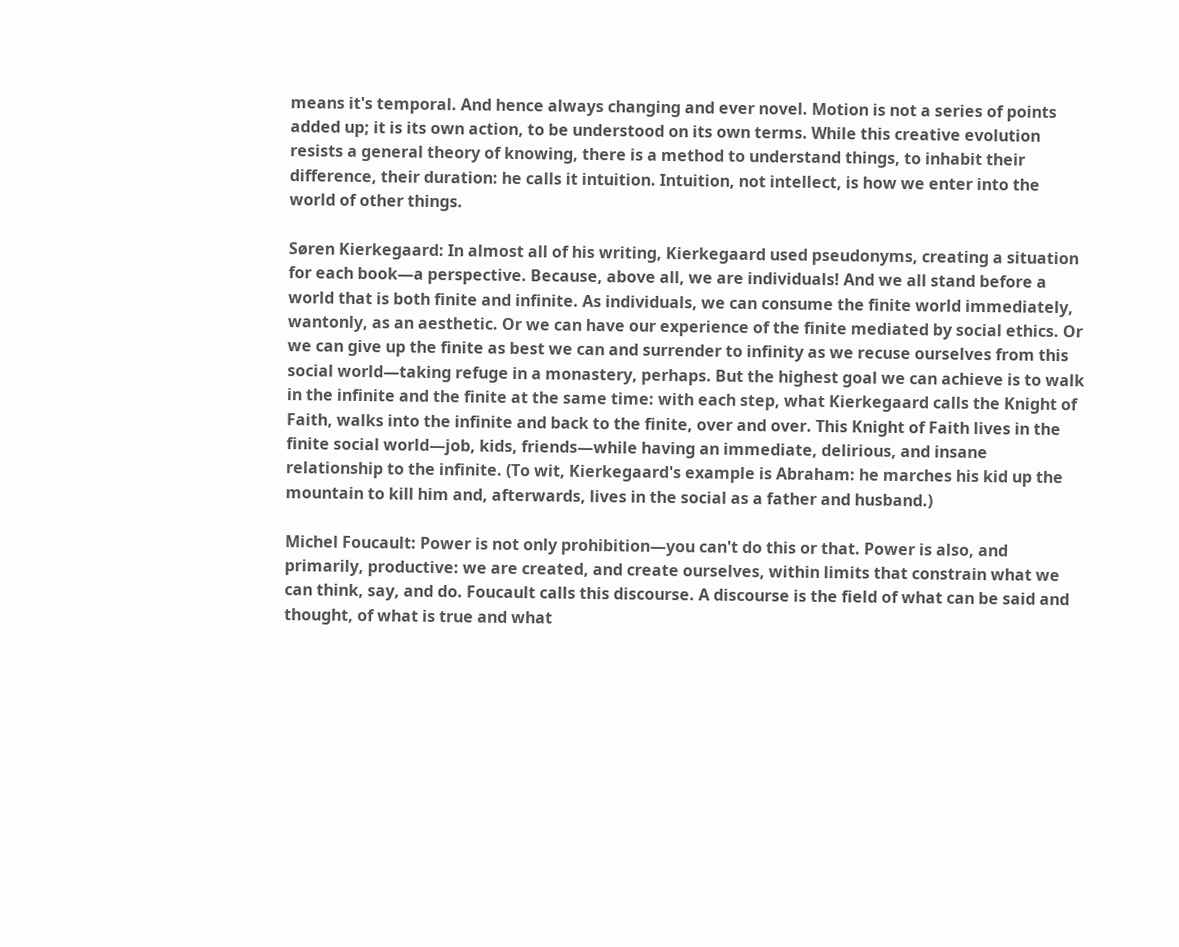means it's temporal. And hence always changing and ever novel. Motion is not a series of points added up; it is its own action, to be understood on its own terms. While this creative evolution resists a general theory of knowing, there is a method to understand things, to inhabit their difference, their duration: he calls it intuition. Intuition, not intellect, is how we enter into the world of other things.

Søren Kierkegaard: In almost all of his writing, Kierkegaard used pseudonyms, creating a situation for each book—a perspective. Because, above all, we are individuals! And we all stand before a world that is both finite and infinite. As individuals, we can consume the finite world immediately, wantonly, as an aesthetic. Or we can have our experience of the finite mediated by social ethics. Or we can give up the finite as best we can and surrender to infinity as we recuse ourselves from this social world—taking refuge in a monastery, perhaps. But the highest goal we can achieve is to walk in the infinite and the finite at the same time: with each step, what Kierkegaard calls the Knight of Faith, walks into the infinite and back to the finite, over and over. This Knight of Faith lives in the finite social world—job, kids, friends—while having an immediate, delirious, and insane relationship to the infinite. (To wit, Kierkegaard's example is Abraham: he marches his kid up the mountain to kill him and, afterwards, lives in the social as a father and husband.)

Michel Foucault: Power is not only prohibition—you can't do this or that. Power is also, and primarily, productive: we are created, and create ourselves, within limits that constrain what we can think, say, and do. Foucault calls this discourse. A discourse is the field of what can be said and thought, of what is true and what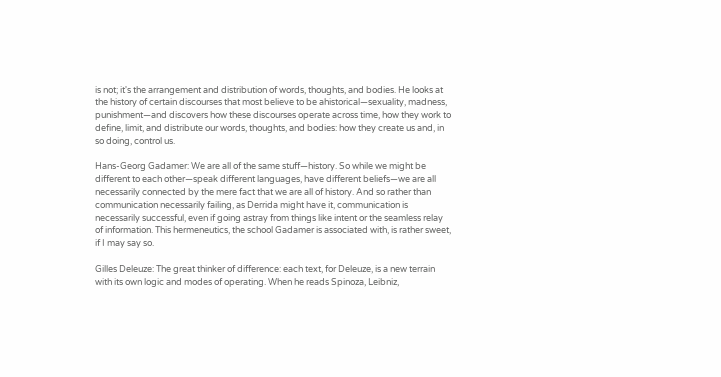is not; it's the arrangement and distribution of words, thoughts, and bodies. He looks at the history of certain discourses that most believe to be ahistorical—sexuality, madness, punishment—and discovers how these discourses operate across time, how they work to define, limit, and distribute our words, thoughts, and bodies: how they create us and, in so doing, control us.

Hans-Georg Gadamer: We are all of the same stuff—history. So while we might be different to each other—speak different languages, have different beliefs—we are all necessarily connected by the mere fact that we are all of history. And so rather than communication necessarily failing, as Derrida might have it, communication is necessarily successful, even if going astray from things like intent or the seamless relay of information. This hermeneutics, the school Gadamer is associated with, is rather sweet, if I may say so.

Gilles Deleuze: The great thinker of difference: each text, for Deleuze, is a new terrain with its own logic and modes of operating. When he reads Spinoza, Leibniz,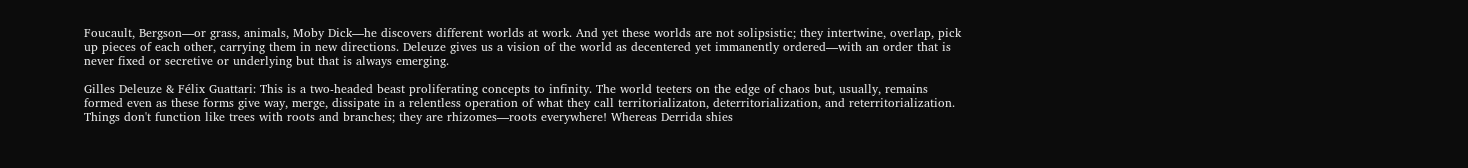Foucault, Bergson—or grass, animals, Moby Dick—he discovers different worlds at work. And yet these worlds are not solipsistic; they intertwine, overlap, pick up pieces of each other, carrying them in new directions. Deleuze gives us a vision of the world as decentered yet immanently ordered—with an order that is never fixed or secretive or underlying but that is always emerging.

Gilles Deleuze & Félix Guattari: This is a two-headed beast proliferating concepts to infinity. The world teeters on the edge of chaos but, usually, remains formed even as these forms give way, merge, dissipate in a relentless operation of what they call territorializaton, deterritorialization, and reterritorialization. Things don't function like trees with roots and branches; they are rhizomes—roots everywhere! Whereas Derrida shies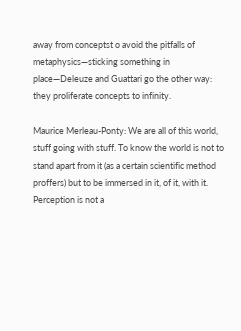away from conceptst o avoid the pitfalls of metaphysics—sticking something in place—Deleuze and Guattari go the other way: they proliferate concepts to infinity.

Maurice Merleau-Ponty: We are all of this world, stuff going with stuff. To know the world is not to stand apart from it (as a certain scientific method proffers) but to be immersed in it, of it, with it. Perception is not a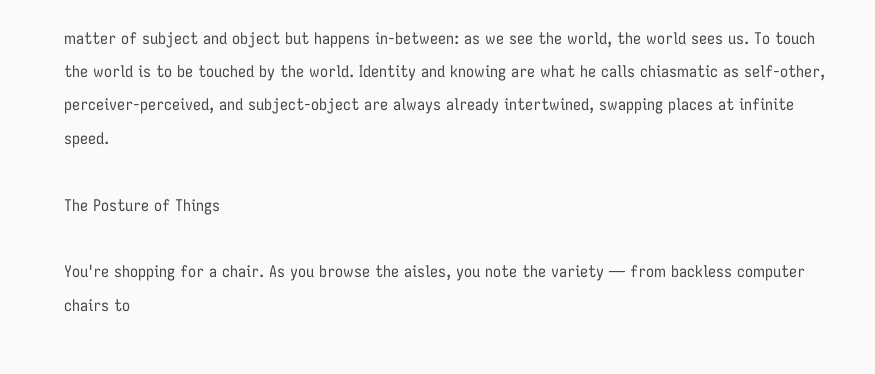matter of subject and object but happens in-between: as we see the world, the world sees us. To touch the world is to be touched by the world. Identity and knowing are what he calls chiasmatic as self-other, perceiver-perceived, and subject-object are always already intertwined, swapping places at infinite speed.

The Posture of Things

You're shopping for a chair. As you browse the aisles, you note the variety — from backless computer chairs to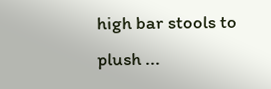high bar stools to plush ...